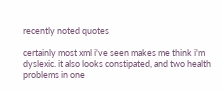recently noted quotes

certainly most xml i've seen makes me think i'm dyslexic. it also looks constipated, and two health problems in one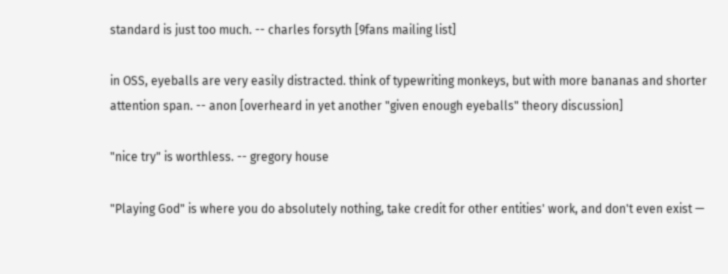standard is just too much. -- charles forsyth [9fans mailing list]

in OSS, eyeballs are very easily distracted. think of typewriting monkeys, but with more bananas and shorter attention span. -- anon [overheard in yet another "given enough eyeballs" theory discussion]

"nice try" is worthless. -- gregory house

"Playing God" is where you do absolutely nothing, take credit for other entities' work, and don't even exist —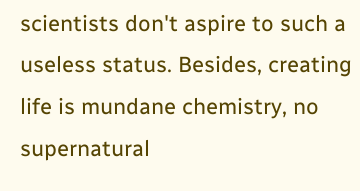scientists don't aspire to such a useless status. Besides, creating life is mundane chemistry, no supernatural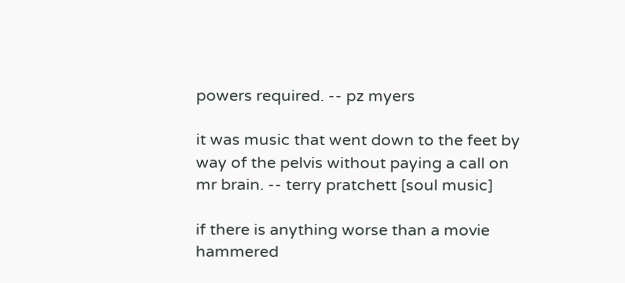powers required. -- pz myers

it was music that went down to the feet by way of the pelvis without paying a call on mr brain. -- terry pratchett [soul music]

if there is anything worse than a movie hammered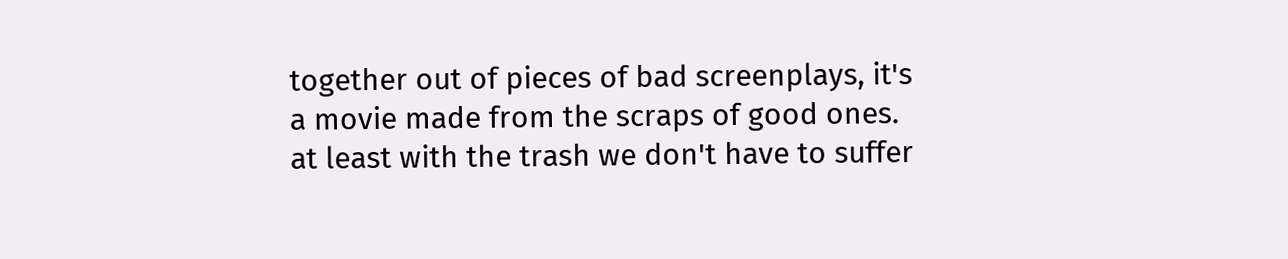together out of pieces of bad screenplays, it's a movie made from the scraps of good ones. at least with the trash we don't have to suffer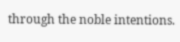through the noble intentions.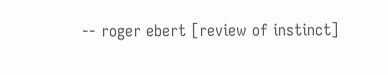-- roger ebert [review of instinct]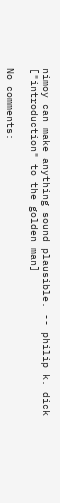nimoy can make anything sound plausible. -- philip k. dick ["introduction" to the golden man]

No comments: